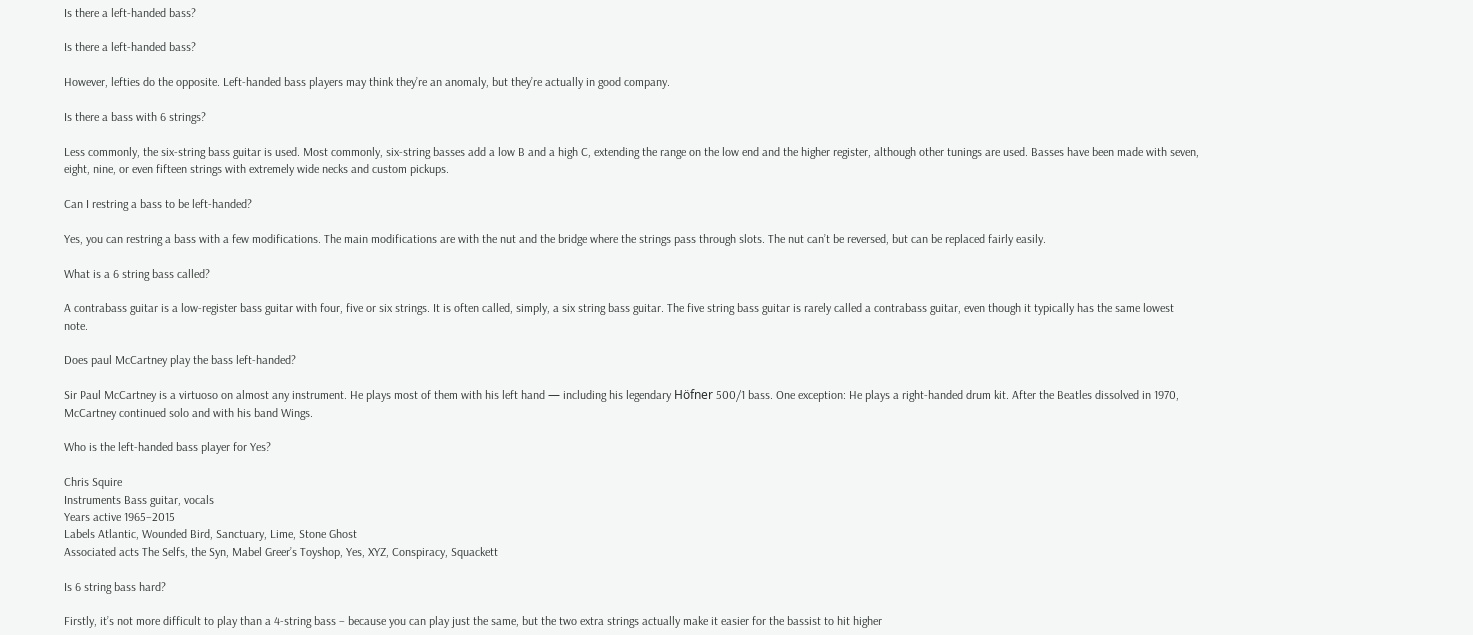Is there a left-handed bass?

Is there a left-handed bass?

However, lefties do the opposite. Left-handed bass players may think they’re an anomaly, but they’re actually in good company.

Is there a bass with 6 strings?

Less commonly, the six-string bass guitar is used. Most commonly, six-string basses add a low B and a high C, extending the range on the low end and the higher register, although other tunings are used. Basses have been made with seven, eight, nine, or even fifteen strings with extremely wide necks and custom pickups.

Can I restring a bass to be left-handed?

Yes, you can restring a bass with a few modifications. The main modifications are with the nut and the bridge where the strings pass through slots. The nut can’t be reversed, but can be replaced fairly easily.

What is a 6 string bass called?

A contrabass guitar is a low-register bass guitar with four, five or six strings. It is often called, simply, a six string bass guitar. The five string bass guitar is rarely called a contrabass guitar, even though it typically has the same lowest note.

Does paul McCartney play the bass left-handed?

Sir Paul McCartney is a virtuoso on almost any instrument. He plays most of them with his left hand — including his legendary Höfner 500/1 bass. One exception: He plays a right-handed drum kit. After the Beatles dissolved in 1970, McCartney continued solo and with his band Wings.

Who is the left-handed bass player for Yes?

Chris Squire
Instruments Bass guitar, vocals
Years active 1965–2015
Labels Atlantic, Wounded Bird, Sanctuary, Lime, Stone Ghost
Associated acts The Selfs, the Syn, Mabel Greer’s Toyshop, Yes, XYZ, Conspiracy, Squackett

Is 6 string bass hard?

Firstly, it’s not more difficult to play than a 4-string bass – because you can play just the same, but the two extra strings actually make it easier for the bassist to hit higher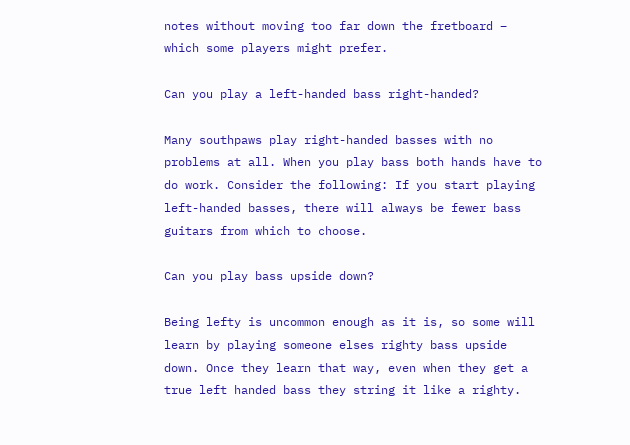notes without moving too far down the fretboard – which some players might prefer.

Can you play a left-handed bass right-handed?

Many southpaws play right-handed basses with no problems at all. When you play bass both hands have to do work. Consider the following: If you start playing left-handed basses, there will always be fewer bass guitars from which to choose.

Can you play bass upside down?

Being lefty is uncommon enough as it is, so some will learn by playing someone elses righty bass upside down. Once they learn that way, even when they get a true left handed bass they string it like a righty.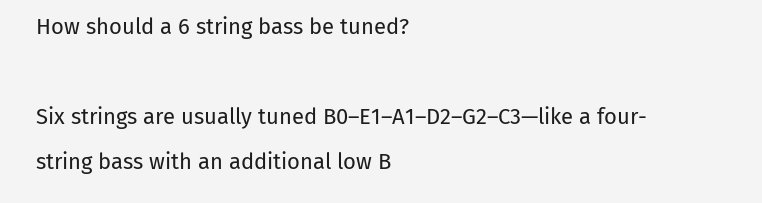How should a 6 string bass be tuned?

Six strings are usually tuned B0–E1–A1–D2–G2–C3—like a four-string bass with an additional low B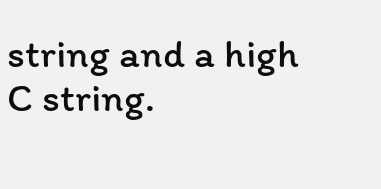string and a high C string.